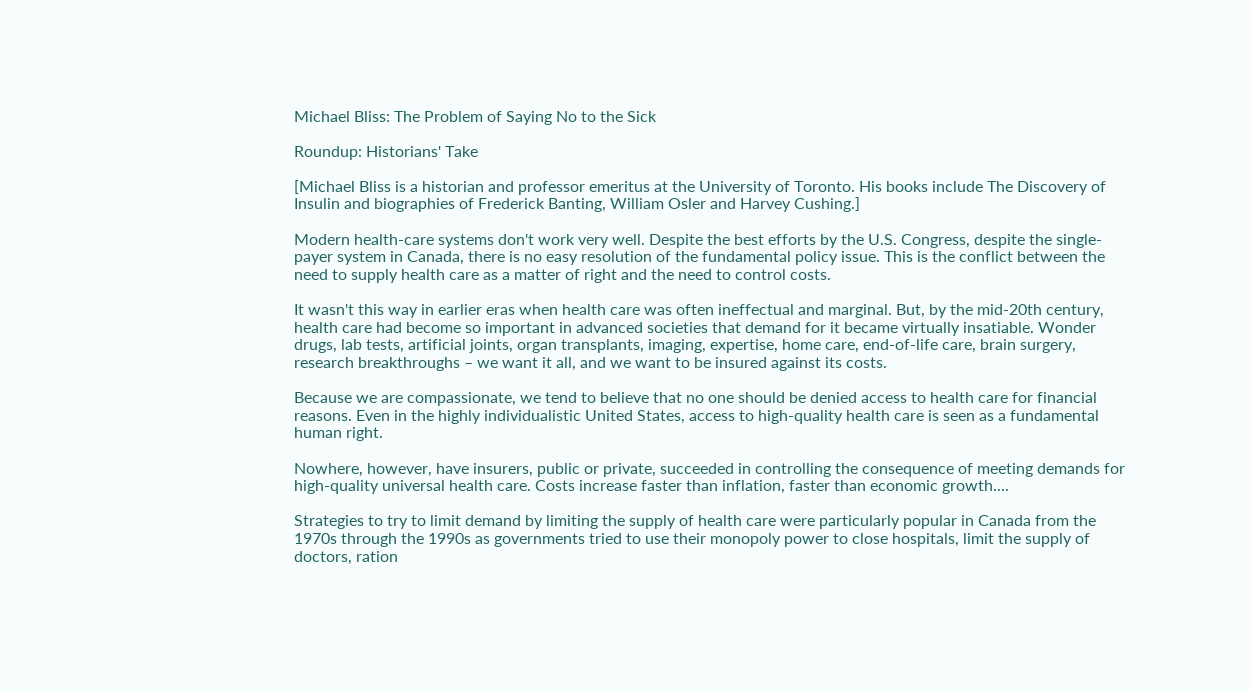Michael Bliss: The Problem of Saying No to the Sick

Roundup: Historians' Take

[Michael Bliss is a historian and professor emeritus at the University of Toronto. His books include The Discovery of Insulin and biographies of Frederick Banting, William Osler and Harvey Cushing.]

Modern health-care systems don't work very well. Despite the best efforts by the U.S. Congress, despite the single-payer system in Canada, there is no easy resolution of the fundamental policy issue. This is the conflict between the need to supply health care as a matter of right and the need to control costs.

It wasn't this way in earlier eras when health care was often ineffectual and marginal. But, by the mid-20th century, health care had become so important in advanced societies that demand for it became virtually insatiable. Wonder drugs, lab tests, artificial joints, organ transplants, imaging, expertise, home care, end-of-life care, brain surgery, research breakthroughs – we want it all, and we want to be insured against its costs.

Because we are compassionate, we tend to believe that no one should be denied access to health care for financial reasons. Even in the highly individualistic United States, access to high-quality health care is seen as a fundamental human right.

Nowhere, however, have insurers, public or private, succeeded in controlling the consequence of meeting demands for high-quality universal health care. Costs increase faster than inflation, faster than economic growth....

Strategies to try to limit demand by limiting the supply of health care were particularly popular in Canada from the 1970s through the 1990s as governments tried to use their monopoly power to close hospitals, limit the supply of doctors, ration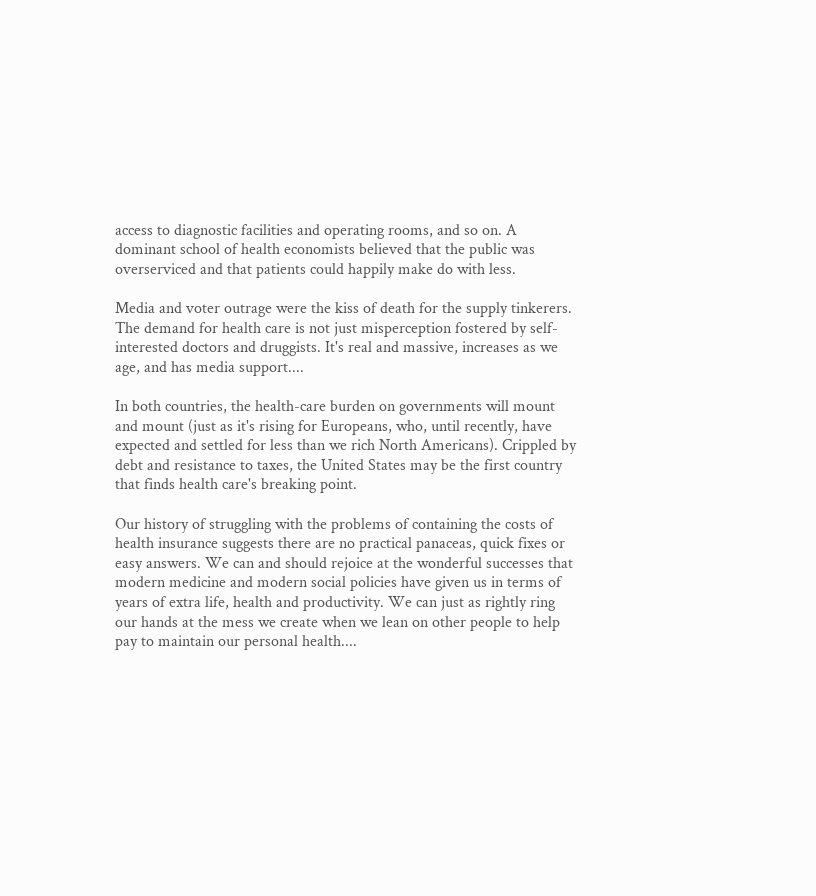access to diagnostic facilities and operating rooms, and so on. A dominant school of health economists believed that the public was overserviced and that patients could happily make do with less.

Media and voter outrage were the kiss of death for the supply tinkerers. The demand for health care is not just misperception fostered by self-interested doctors and druggists. It's real and massive, increases as we age, and has media support....

In both countries, the health-care burden on governments will mount and mount (just as it's rising for Europeans, who, until recently, have expected and settled for less than we rich North Americans). Crippled by debt and resistance to taxes, the United States may be the first country that finds health care's breaking point.

Our history of struggling with the problems of containing the costs of health insurance suggests there are no practical panaceas, quick fixes or easy answers. We can and should rejoice at the wonderful successes that modern medicine and modern social policies have given us in terms of years of extra life, health and productivity. We can just as rightly ring our hands at the mess we create when we lean on other people to help pay to maintain our personal health....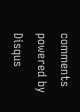comments powered by Disqus